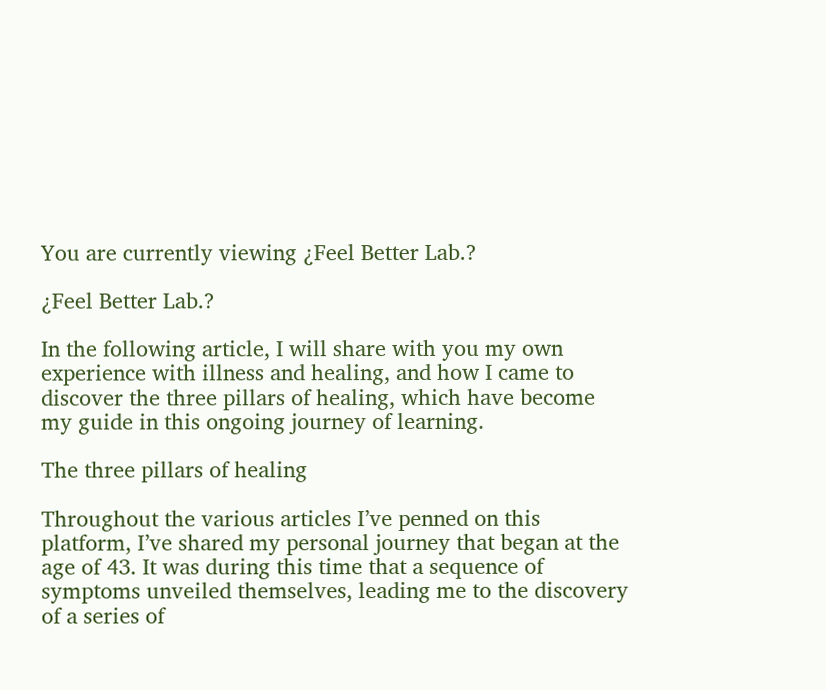You are currently viewing ¿Feel Better Lab.?

¿Feel Better Lab.?

In the following article, I will share with you my own experience with illness and healing, and how I came to discover the three pillars of healing, which have become my guide in this ongoing journey of learning.

The three pillars of healing

Throughout the various articles I’ve penned on this platform, I’ve shared my personal journey that began at the age of 43. It was during this time that a sequence of symptoms unveiled themselves, leading me to the discovery of a series of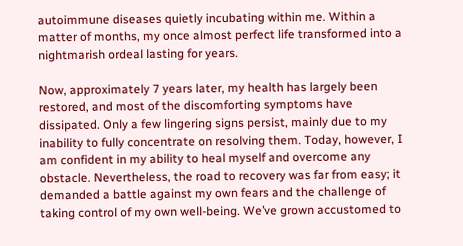autoimmune diseases quietly incubating within me. Within a matter of months, my once almost perfect life transformed into a nightmarish ordeal lasting for years.

Now, approximately 7 years later, my health has largely been restored, and most of the discomforting symptoms have dissipated. Only a few lingering signs persist, mainly due to my inability to fully concentrate on resolving them. Today, however, I am confident in my ability to heal myself and overcome any obstacle. Nevertheless, the road to recovery was far from easy; it demanded a battle against my own fears and the challenge of taking control of my own well-being. We’ve grown accustomed to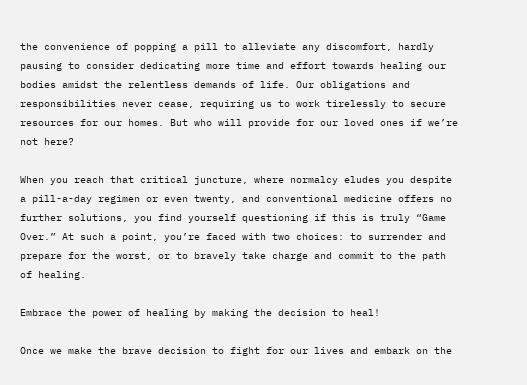the convenience of popping a pill to alleviate any discomfort, hardly pausing to consider dedicating more time and effort towards healing our bodies amidst the relentless demands of life. Our obligations and responsibilities never cease, requiring us to work tirelessly to secure resources for our homes. But who will provide for our loved ones if we’re not here?

When you reach that critical juncture, where normalcy eludes you despite a pill-a-day regimen or even twenty, and conventional medicine offers no further solutions, you find yourself questioning if this is truly “Game Over.” At such a point, you’re faced with two choices: to surrender and prepare for the worst, or to bravely take charge and commit to the path of healing.

Embrace the power of healing by making the decision to heal!

Once we make the brave decision to fight for our lives and embark on the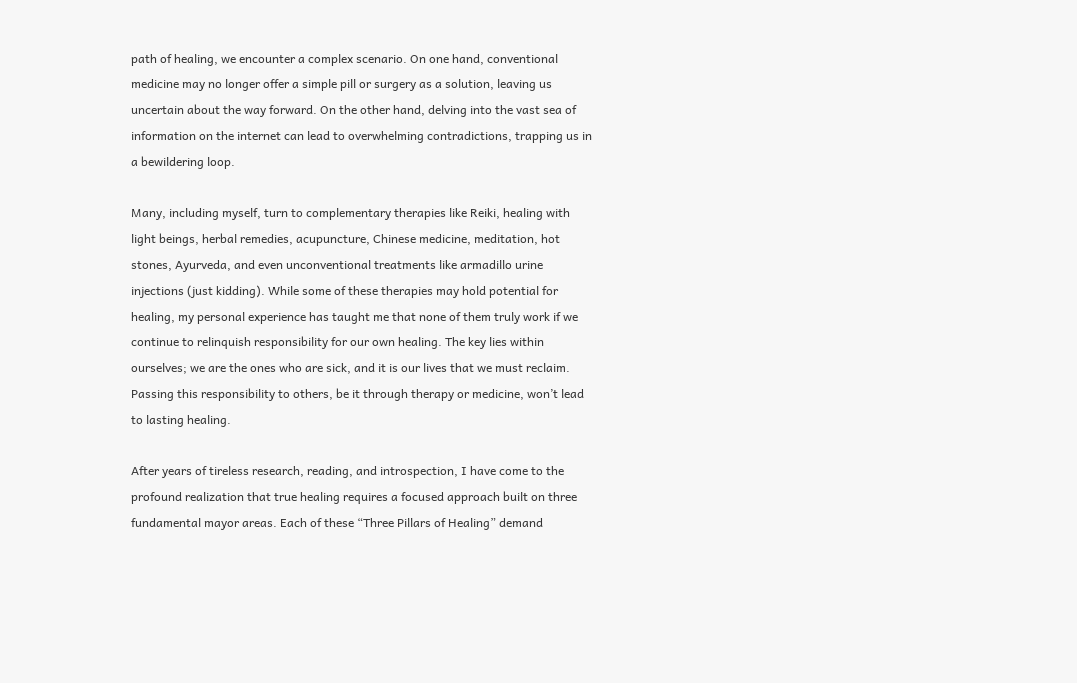path of healing, we encounter a complex scenario. On one hand, conventional medicine may no longer offer a simple pill or surgery as a solution, leaving us uncertain about the way forward. On the other hand, delving into the vast sea of information on the internet can lead to overwhelming contradictions, trapping us in a bewildering loop.

Many, including myself, turn to complementary therapies like Reiki, healing with light beings, herbal remedies, acupuncture, Chinese medicine, meditation, hot stones, Ayurveda, and even unconventional treatments like armadillo urine injections (just kidding). While some of these therapies may hold potential for healing, my personal experience has taught me that none of them truly work if we continue to relinquish responsibility for our own healing. The key lies within ourselves; we are the ones who are sick, and it is our lives that we must reclaim. Passing this responsibility to others, be it through therapy or medicine, won’t lead to lasting healing.

After years of tireless research, reading, and introspection, I have come to the profound realization that true healing requires a focused approach built on three fundamental mayor areas. Each of these “Three Pillars of Healing” demand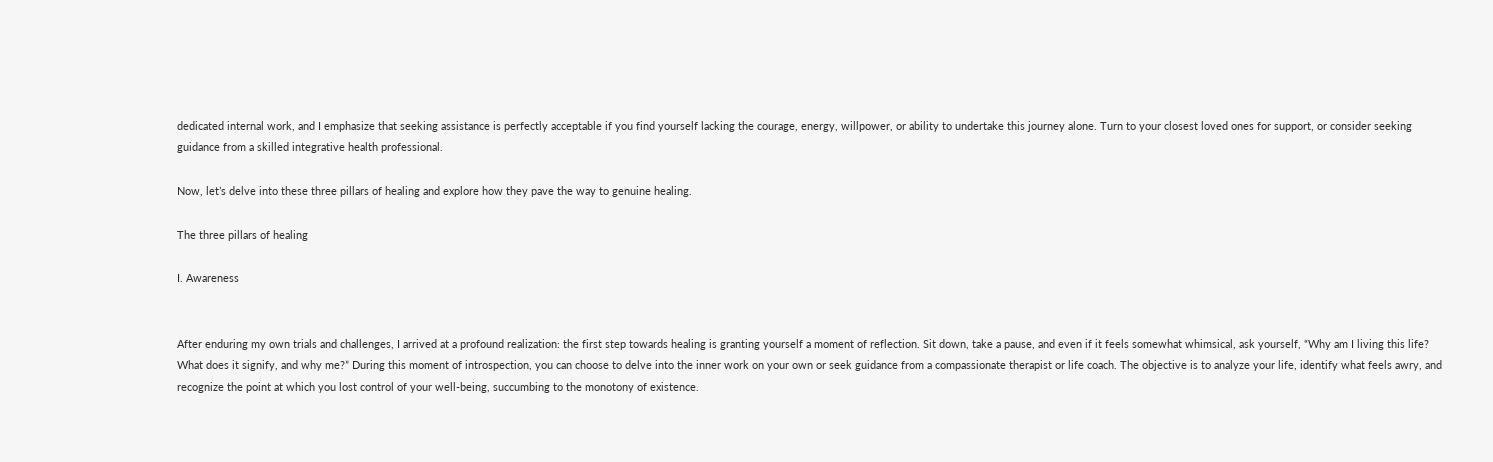dedicated internal work, and I emphasize that seeking assistance is perfectly acceptable if you find yourself lacking the courage, energy, willpower, or ability to undertake this journey alone. Turn to your closest loved ones for support, or consider seeking guidance from a skilled integrative health professional.

Now, let’s delve into these three pillars of healing and explore how they pave the way to genuine healing.

The three pillars of healing

I. Awareness


After enduring my own trials and challenges, I arrived at a profound realization: the first step towards healing is granting yourself a moment of reflection. Sit down, take a pause, and even if it feels somewhat whimsical, ask yourself, “Why am I living this life? What does it signify, and why me?” During this moment of introspection, you can choose to delve into the inner work on your own or seek guidance from a compassionate therapist or life coach. The objective is to analyze your life, identify what feels awry, and recognize the point at which you lost control of your well-being, succumbing to the monotony of existence.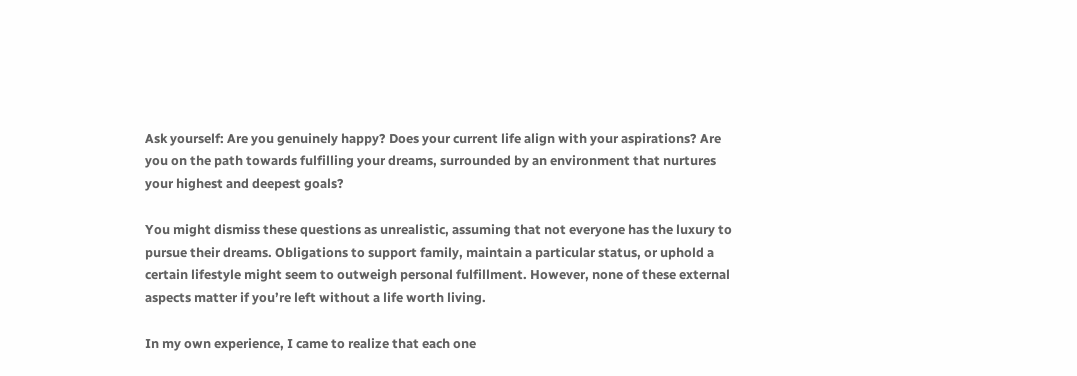Ask yourself: Are you genuinely happy? Does your current life align with your aspirations? Are you on the path towards fulfilling your dreams, surrounded by an environment that nurtures your highest and deepest goals?

You might dismiss these questions as unrealistic, assuming that not everyone has the luxury to pursue their dreams. Obligations to support family, maintain a particular status, or uphold a certain lifestyle might seem to outweigh personal fulfillment. However, none of these external aspects matter if you’re left without a life worth living.

In my own experience, I came to realize that each one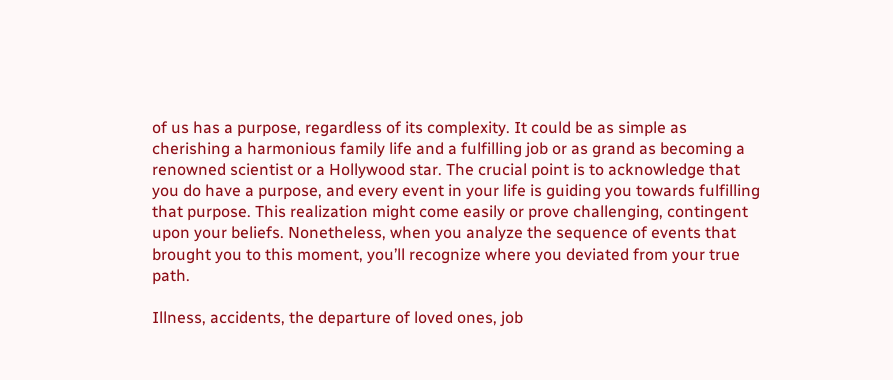of us has a purpose, regardless of its complexity. It could be as simple as cherishing a harmonious family life and a fulfilling job or as grand as becoming a renowned scientist or a Hollywood star. The crucial point is to acknowledge that you do have a purpose, and every event in your life is guiding you towards fulfilling that purpose. This realization might come easily or prove challenging, contingent upon your beliefs. Nonetheless, when you analyze the sequence of events that brought you to this moment, you’ll recognize where you deviated from your true path.

Illness, accidents, the departure of loved ones, job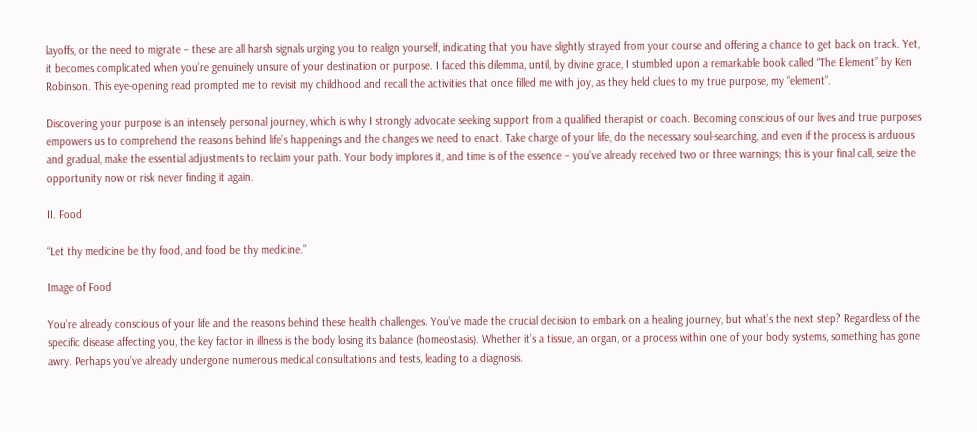layoffs, or the need to migrate – these are all harsh signals urging you to realign yourself, indicating that you have slightly strayed from your course and offering a chance to get back on track. Yet, it becomes complicated when you’re genuinely unsure of your destination or purpose. I faced this dilemma, until, by divine grace, I stumbled upon a remarkable book called “The Element” by Ken Robinson. This eye-opening read prompted me to revisit my childhood and recall the activities that once filled me with joy, as they held clues to my true purpose, my “element”.

Discovering your purpose is an intensely personal journey, which is why I strongly advocate seeking support from a qualified therapist or coach. Becoming conscious of our lives and true purposes empowers us to comprehend the reasons behind life’s happenings and the changes we need to enact. Take charge of your life, do the necessary soul-searching, and even if the process is arduous and gradual, make the essential adjustments to reclaim your path. Your body implores it, and time is of the essence – you’ve already received two or three warnings; this is your final call, seize the opportunity now or risk never finding it again.

II. Food

“Let thy medicine be thy food, and food be thy medicine.”

Image of Food

You’re already conscious of your life and the reasons behind these health challenges. You’ve made the crucial decision to embark on a healing journey, but what’s the next step? Regardless of the specific disease affecting you, the key factor in illness is the body losing its balance (homeostasis). Whether it’s a tissue, an organ, or a process within one of your body systems, something has gone awry. Perhaps you’ve already undergone numerous medical consultations and tests, leading to a diagnosis.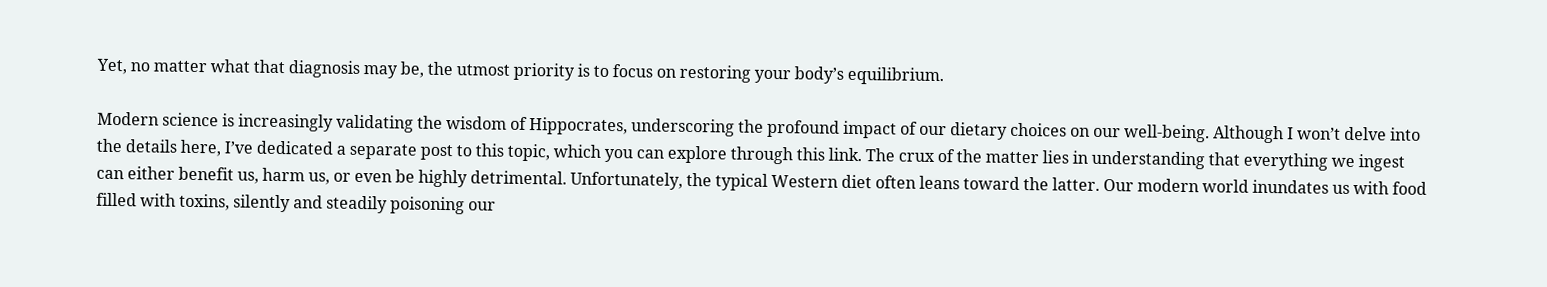Yet, no matter what that diagnosis may be, the utmost priority is to focus on restoring your body’s equilibrium.

Modern science is increasingly validating the wisdom of Hippocrates, underscoring the profound impact of our dietary choices on our well-being. Although I won’t delve into the details here, I’ve dedicated a separate post to this topic, which you can explore through this link. The crux of the matter lies in understanding that everything we ingest can either benefit us, harm us, or even be highly detrimental. Unfortunately, the typical Western diet often leans toward the latter. Our modern world inundates us with food filled with toxins, silently and steadily poisoning our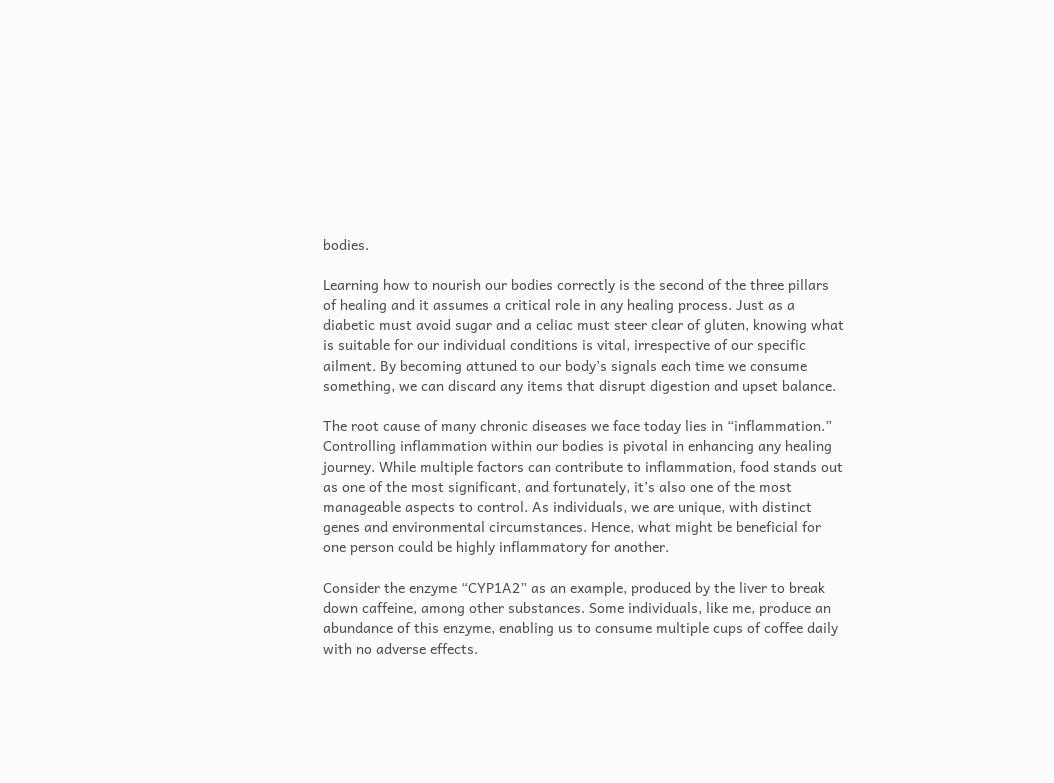bodies.

Learning how to nourish our bodies correctly is the second of the three pillars of healing and it assumes a critical role in any healing process. Just as a diabetic must avoid sugar and a celiac must steer clear of gluten, knowing what is suitable for our individual conditions is vital, irrespective of our specific ailment. By becoming attuned to our body’s signals each time we consume something, we can discard any items that disrupt digestion and upset balance.

The root cause of many chronic diseases we face today lies in “inflammation.” Controlling inflammation within our bodies is pivotal in enhancing any healing journey. While multiple factors can contribute to inflammation, food stands out as one of the most significant, and fortunately, it’s also one of the most manageable aspects to control. As individuals, we are unique, with distinct genes and environmental circumstances. Hence, what might be beneficial for one person could be highly inflammatory for another.

Consider the enzyme “CYP1A2” as an example, produced by the liver to break down caffeine, among other substances. Some individuals, like me, produce an abundance of this enzyme, enabling us to consume multiple cups of coffee daily with no adverse effects.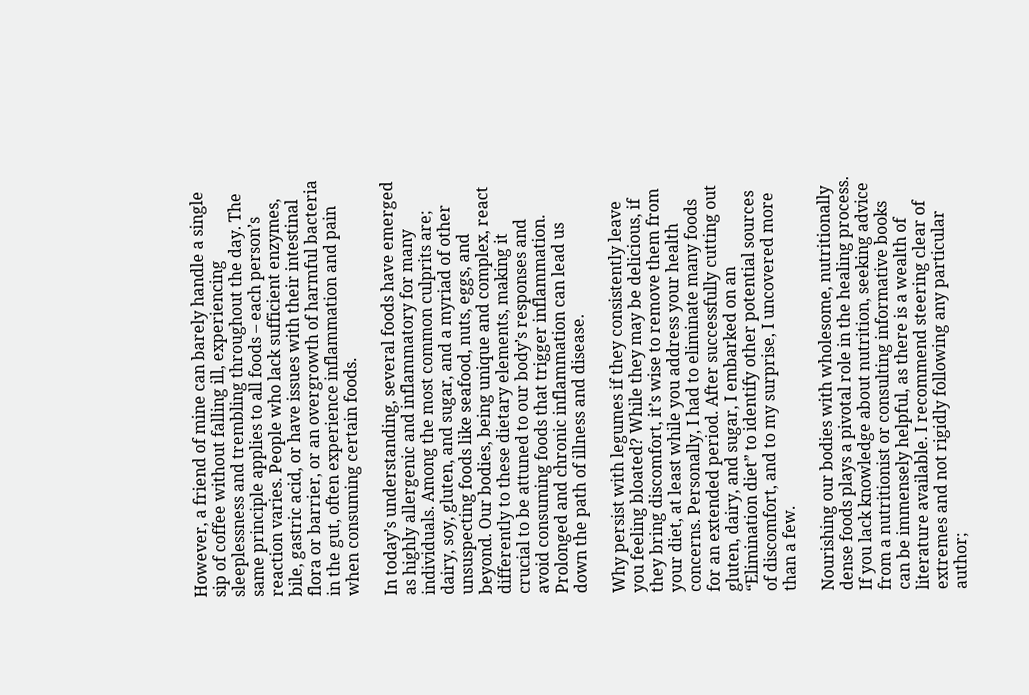However, a friend of mine can barely handle a single sip of coffee without falling ill, experiencing sleeplessness and trembling throughout the day. The same principle applies to all foods – each person’s reaction varies. People who lack sufficient enzymes, bile, gastric acid, or have issues with their intestinal flora or barrier, or an overgrowth of harmful bacteria in the gut, often experience inflammation and pain when consuming certain foods.

In today’s understanding, several foods have emerged as highly allergenic and inflammatory for many individuals. Among the most common culprits are; dairy, soy, gluten, and sugar, and a myriad of other unsuspecting foods like seafood, nuts, eggs, and beyond. Our bodies, being unique and complex, react differently to these dietary elements, making it crucial to be attuned to our body’s responses and avoid consuming foods that trigger inflammation. Prolonged and chronic inflammation can lead us down the path of illness and disease.

Why persist with legumes if they consistently leave you feeling bloated? While they may be delicious, if they bring discomfort, it’s wise to remove them from your diet, at least while you address your health concerns. Personally, I had to eliminate many foods for an extended period. After successfully cutting out gluten, dairy, and sugar, I embarked on an “Elimination diet” to identify other potential sources of discomfort, and to my surprise, I uncovered more than a few.

Nourishing our bodies with wholesome, nutritionally dense foods plays a pivotal role in the healing process. If you lack knowledge about nutrition, seeking advice from a nutritionist or consulting informative books can be immensely helpful, as there is a wealth of literature available. I recommend steering clear of extremes and not rigidly following any particular author;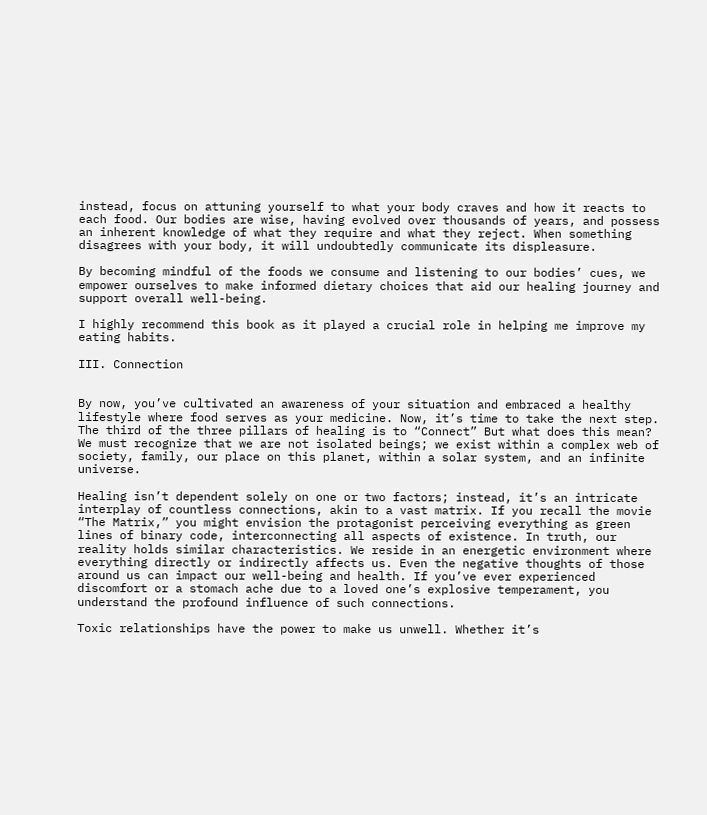instead, focus on attuning yourself to what your body craves and how it reacts to each food. Our bodies are wise, having evolved over thousands of years, and possess an inherent knowledge of what they require and what they reject. When something disagrees with your body, it will undoubtedly communicate its displeasure.

By becoming mindful of the foods we consume and listening to our bodies’ cues, we empower ourselves to make informed dietary choices that aid our healing journey and support overall well-being.

I highly recommend this book as it played a crucial role in helping me improve my eating habits.

III. Connection


By now, you’ve cultivated an awareness of your situation and embraced a healthy lifestyle where food serves as your medicine. Now, it’s time to take the next step. The third of the three pillars of healing is to “Connect” But what does this mean? We must recognize that we are not isolated beings; we exist within a complex web of society, family, our place on this planet, within a solar system, and an infinite universe.

Healing isn’t dependent solely on one or two factors; instead, it’s an intricate interplay of countless connections, akin to a vast matrix. If you recall the movie “The Matrix,” you might envision the protagonist perceiving everything as green lines of binary code, interconnecting all aspects of existence. In truth, our reality holds similar characteristics. We reside in an energetic environment where everything directly or indirectly affects us. Even the negative thoughts of those around us can impact our well-being and health. If you’ve ever experienced discomfort or a stomach ache due to a loved one’s explosive temperament, you understand the profound influence of such connections.

Toxic relationships have the power to make us unwell. Whether it’s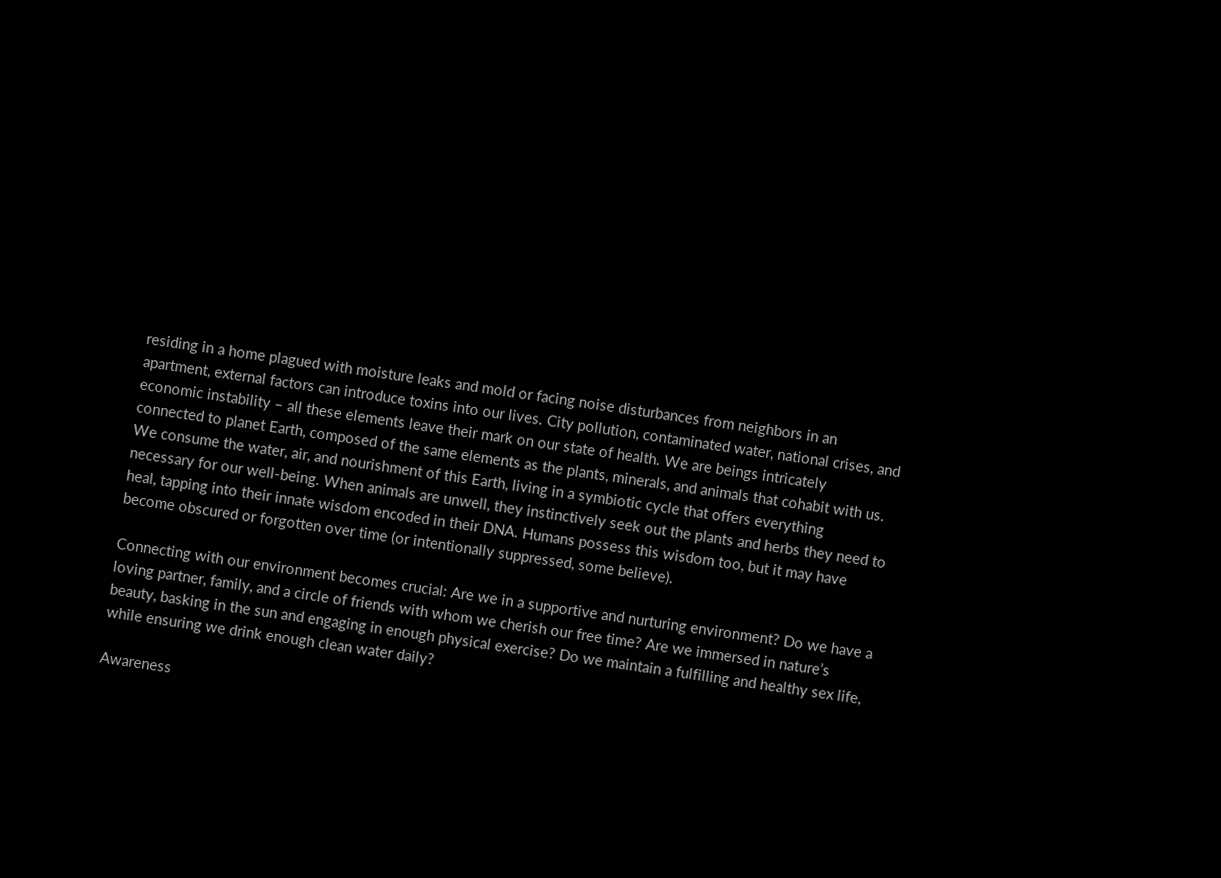residing in a home plagued with moisture leaks and mold or facing noise disturbances from neighbors in an apartment, external factors can introduce toxins into our lives. City pollution, contaminated water, national crises, and economic instability – all these elements leave their mark on our state of health. We are beings intricately connected to planet Earth, composed of the same elements as the plants, minerals, and animals that cohabit with us. We consume the water, air, and nourishment of this Earth, living in a symbiotic cycle that offers everything necessary for our well-being. When animals are unwell, they instinctively seek out the plants and herbs they need to heal, tapping into their innate wisdom encoded in their DNA. Humans possess this wisdom too, but it may have become obscured or forgotten over time (or intentionally suppressed, some believe).

Connecting with our environment becomes crucial: Are we in a supportive and nurturing environment? Do we have a loving partner, family, and a circle of friends with whom we cherish our free time? Are we immersed in nature’s beauty, basking in the sun and engaging in enough physical exercise? Do we maintain a fulfilling and healthy sex life, while ensuring we drink enough clean water daily?

Awareness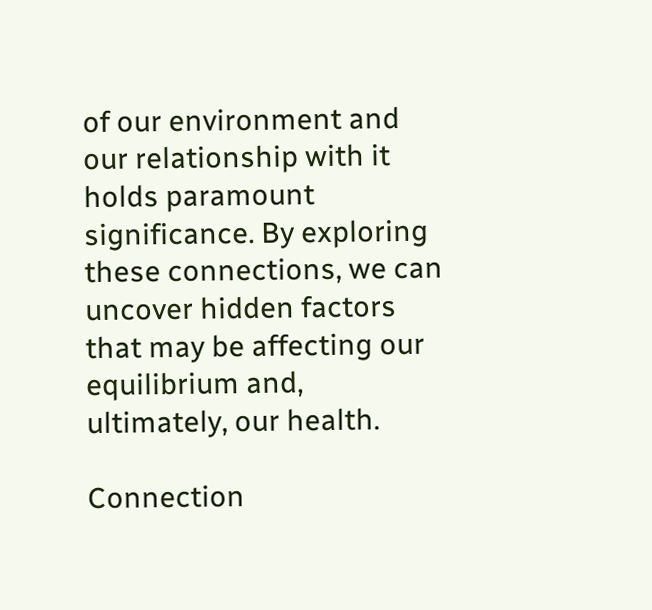of our environment and our relationship with it holds paramount significance. By exploring these connections, we can uncover hidden factors that may be affecting our equilibrium and, ultimately, our health.

Connection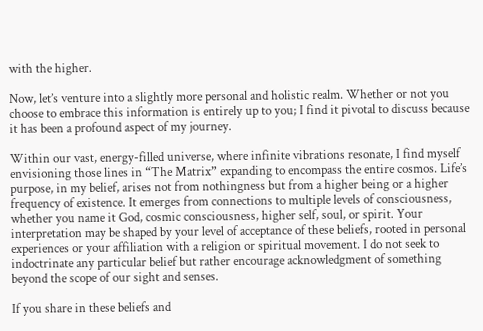with the higher.

Now, let’s venture into a slightly more personal and holistic realm. Whether or not you choose to embrace this information is entirely up to you; I find it pivotal to discuss because it has been a profound aspect of my journey.

Within our vast, energy-filled universe, where infinite vibrations resonate, I find myself envisioning those lines in “The Matrix” expanding to encompass the entire cosmos. Life’s purpose, in my belief, arises not from nothingness but from a higher being or a higher frequency of existence. It emerges from connections to multiple levels of consciousness, whether you name it God, cosmic consciousness, higher self, soul, or spirit. Your interpretation may be shaped by your level of acceptance of these beliefs, rooted in personal experiences or your affiliation with a religion or spiritual movement. I do not seek to indoctrinate any particular belief but rather encourage acknowledgment of something beyond the scope of our sight and senses.

If you share in these beliefs and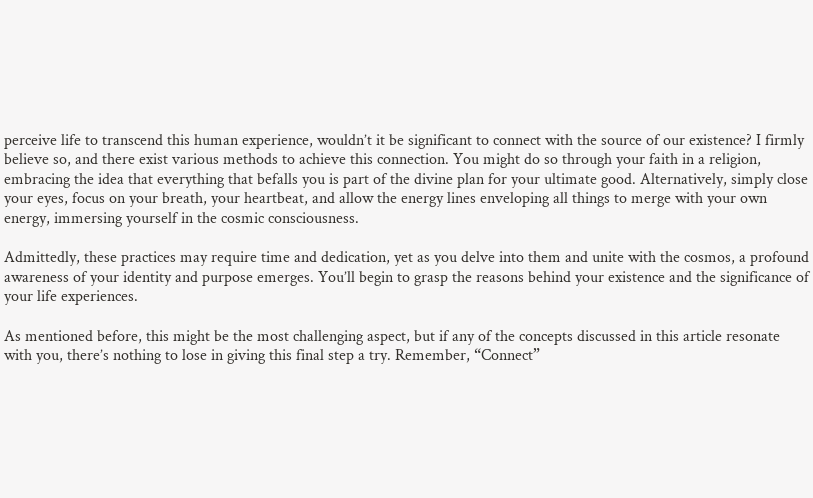perceive life to transcend this human experience, wouldn’t it be significant to connect with the source of our existence? I firmly believe so, and there exist various methods to achieve this connection. You might do so through your faith in a religion, embracing the idea that everything that befalls you is part of the divine plan for your ultimate good. Alternatively, simply close your eyes, focus on your breath, your heartbeat, and allow the energy lines enveloping all things to merge with your own energy, immersing yourself in the cosmic consciousness.

Admittedly, these practices may require time and dedication, yet as you delve into them and unite with the cosmos, a profound awareness of your identity and purpose emerges. You’ll begin to grasp the reasons behind your existence and the significance of your life experiences.

As mentioned before, this might be the most challenging aspect, but if any of the concepts discussed in this article resonate with you, there’s nothing to lose in giving this final step a try. Remember, “Connect”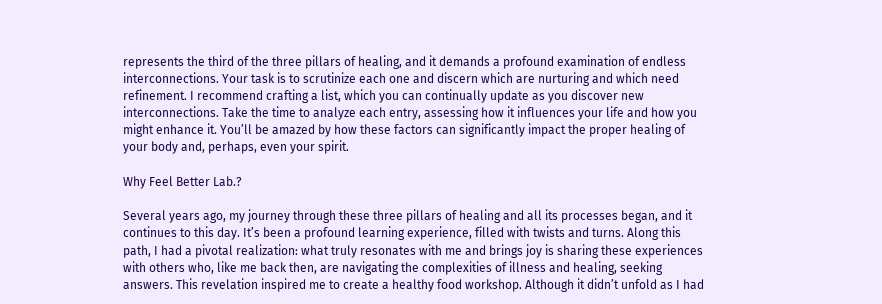represents the third of the three pillars of healing, and it demands a profound examination of endless interconnections. Your task is to scrutinize each one and discern which are nurturing and which need refinement. I recommend crafting a list, which you can continually update as you discover new interconnections. Take the time to analyze each entry, assessing how it influences your life and how you might enhance it. You’ll be amazed by how these factors can significantly impact the proper healing of your body and, perhaps, even your spirit.

Why Feel Better Lab.?

Several years ago, my journey through these three pillars of healing and all its processes began, and it continues to this day. It’s been a profound learning experience, filled with twists and turns. Along this path, I had a pivotal realization: what truly resonates with me and brings joy is sharing these experiences with others who, like me back then, are navigating the complexities of illness and healing, seeking answers. This revelation inspired me to create a healthy food workshop. Although it didn’t unfold as I had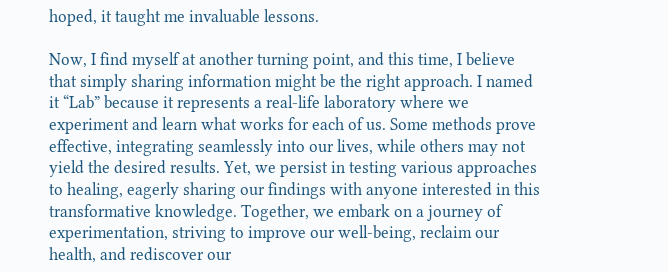hoped, it taught me invaluable lessons.

Now, I find myself at another turning point, and this time, I believe that simply sharing information might be the right approach. I named it “Lab” because it represents a real-life laboratory where we experiment and learn what works for each of us. Some methods prove effective, integrating seamlessly into our lives, while others may not yield the desired results. Yet, we persist in testing various approaches to healing, eagerly sharing our findings with anyone interested in this transformative knowledge. Together, we embark on a journey of experimentation, striving to improve our well-being, reclaim our health, and rediscover our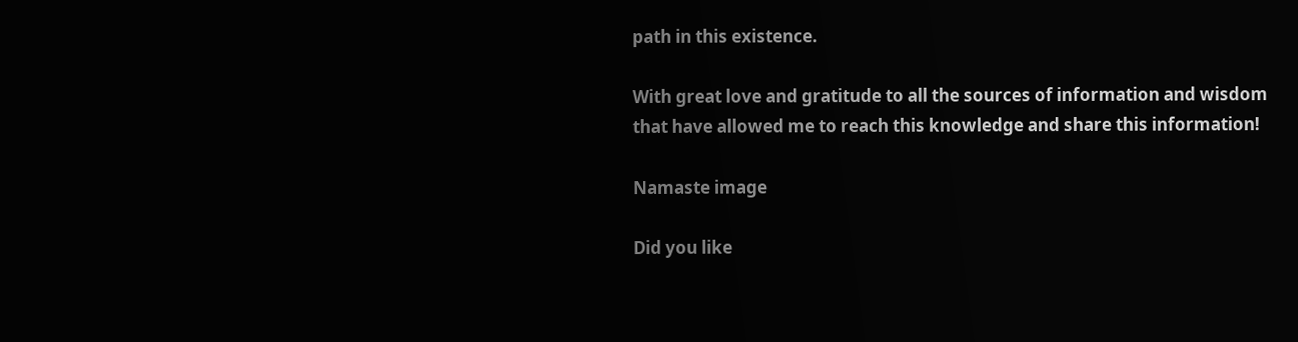path in this existence.

With great love and gratitude to all the sources of information and wisdom
that have allowed me to reach this knowledge and share this information!

Namaste image

Did you like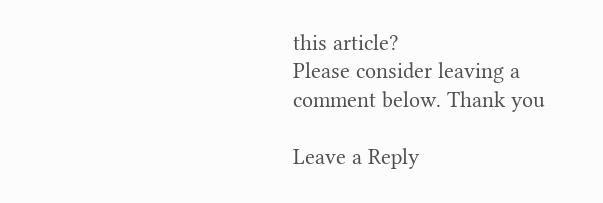this article?
Please consider leaving a comment below. Thank you

Leave a Reply